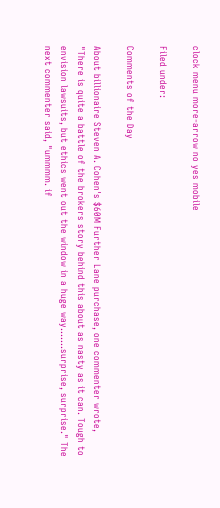clock menu more-arrow no yes mobile

Filed under:

Comments of the Day

About billionaire Steven A. Cohen's $60M Further Lane purchase, one commenter wrote, "There is quite a battle of the brokers story behind this about as nasty as it can. Tough to envision lawsuits, but ethics went out the window in a huge way.......surprise, surprise." The next commenter said, "ummmm. if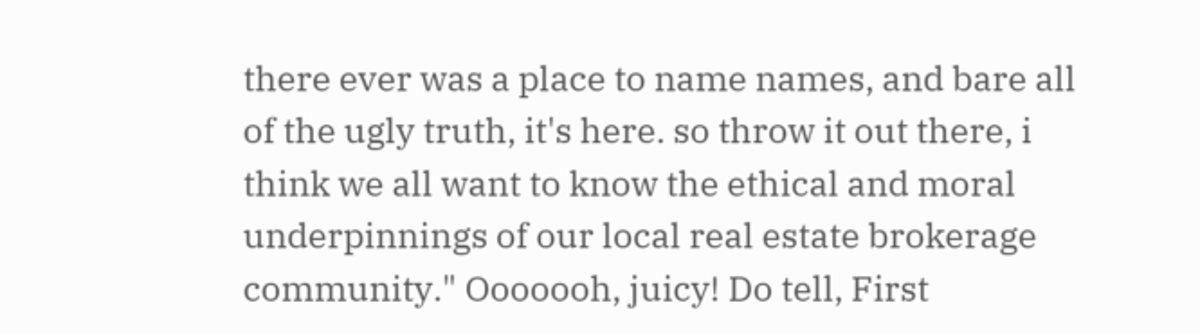there ever was a place to name names, and bare all of the ugly truth, it's here. so throw it out there, i think we all want to know the ethical and moral underpinnings of our local real estate brokerage community." Ooooooh, juicy! Do tell, First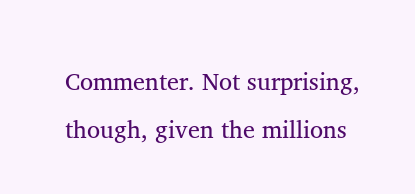Commenter. Not surprising, though, given the millions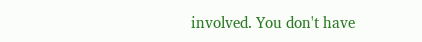involved. You don't have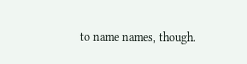to name names, though.